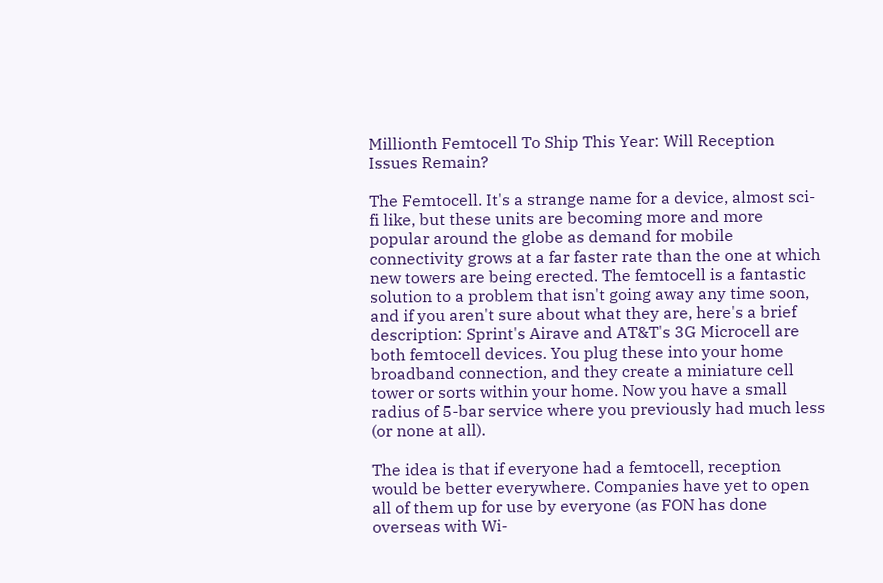Millionth Femtocell To Ship This Year: Will Reception Issues Remain?

The Femtocell. It's a strange name for a device, almost sci-fi like, but these units are becoming more and more popular around the globe as demand for mobile connectivity grows at a far faster rate than the one at which new towers are being erected. The femtocell is a fantastic solution to a problem that isn't going away any time soon, and if you aren't sure about what they are, here's a brief description: Sprint's Airave and AT&T's 3G Microcell are both femtocell devices. You plug these into your home broadband connection, and they create a miniature cell tower or sorts within your home. Now you have a small radius of 5-bar service where you previously had much less (or none at all).

The idea is that if everyone had a femtocell, reception would be better everywhere. Companies have yet to open all of them up for use by everyone (as FON has done overseas with Wi-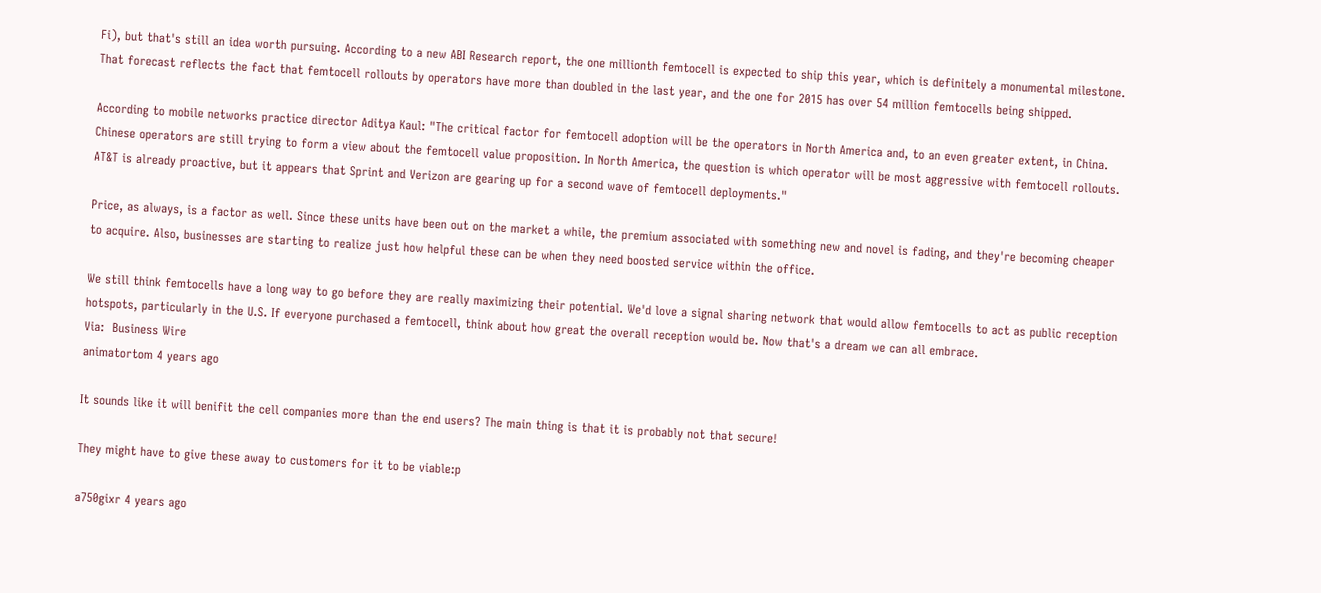Fi), but that's still an idea worth pursuing. According to a new ABI Research report, the one millionth femtocell is expected to ship this year, which is definitely a monumental milestone. That forecast reflects the fact that femtocell rollouts by operators have more than doubled in the last year, and the one for 2015 has over 54 million femtocells being shipped.

According to mobile networks practice director Aditya Kaul: "The critical factor for femtocell adoption will be the operators in North America and, to an even greater extent, in China. Chinese operators are still trying to form a view about the femtocell value proposition. In North America, the question is which operator will be most aggressive with femtocell rollouts. AT&T is already proactive, but it appears that Sprint and Verizon are gearing up for a second wave of femtocell deployments."

Price, as always, is a factor as well. Since these units have been out on the market a while, the premium associated with something new and novel is fading, and they're becoming cheaper to acquire. Also, businesses are starting to realize just how helpful these can be when they need boosted service within the office.

We still think femtocells have a long way to go before they are really maximizing their potential. We'd love a signal sharing network that would allow femtocells to act as public reception hotspots, particularly in the U.S. If everyone purchased a femtocell, think about how great the overall reception would be. Now that's a dream we can all embrace.
Via:  Business Wire
animatortom 4 years ago

It sounds like it will benifit the cell companies more than the end users? The main thing is that it is probably not that secure!

They might have to give these away to customers for it to be viable:p

a750gixr 4 years ago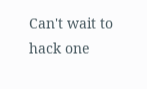Can't wait to hack one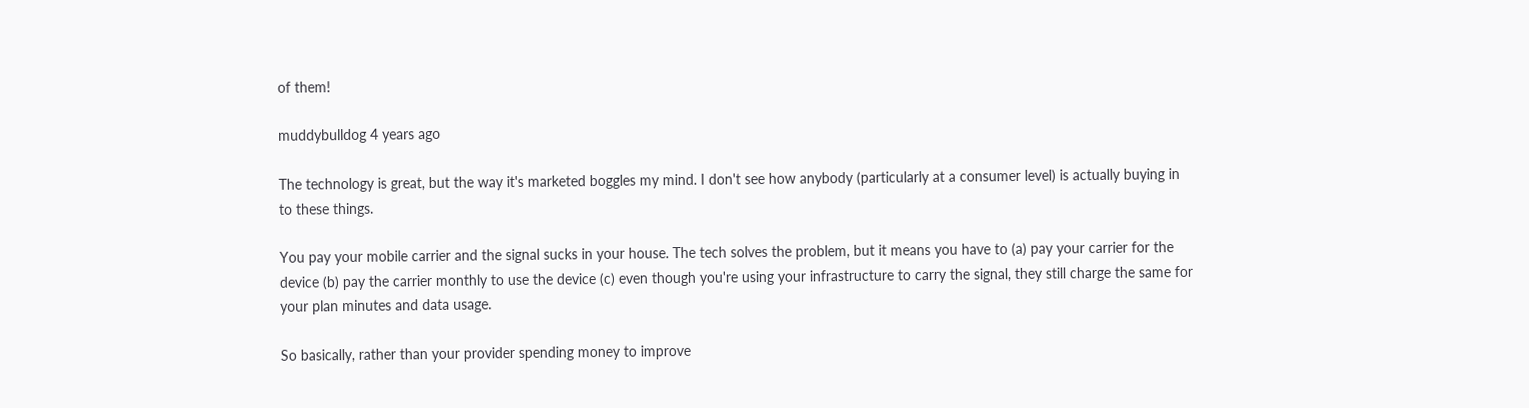of them!

muddybulldog 4 years ago

The technology is great, but the way it's marketed boggles my mind. I don't see how anybody (particularly at a consumer level) is actually buying in to these things.

You pay your mobile carrier and the signal sucks in your house. The tech solves the problem, but it means you have to (a) pay your carrier for the device (b) pay the carrier monthly to use the device (c) even though you're using your infrastructure to carry the signal, they still charge the same for your plan minutes and data usage.

So basically, rather than your provider spending money to improve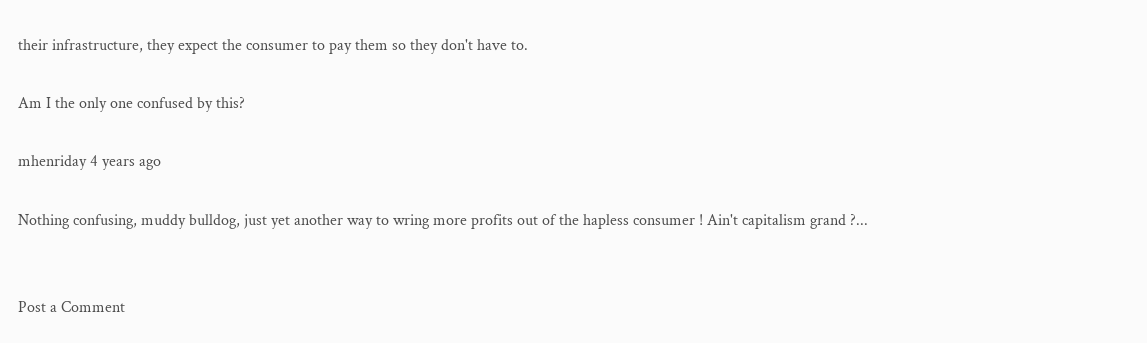their infrastructure, they expect the consumer to pay them so they don't have to.

Am I the only one confused by this?

mhenriday 4 years ago

Nothing confusing, muddy bulldog, just yet another way to wring more profits out of the hapless consumer ! Ain't capitalism grand ?...


Post a Comment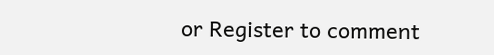or Register to comment